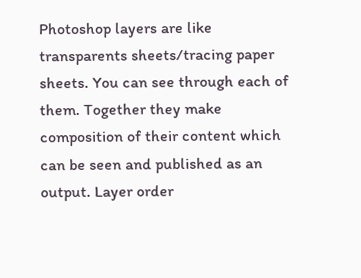Photoshop layers are like transparents sheets/tracing paper sheets. You can see through each of them. Together they make composition of their content which can be seen and published as an output. Layer order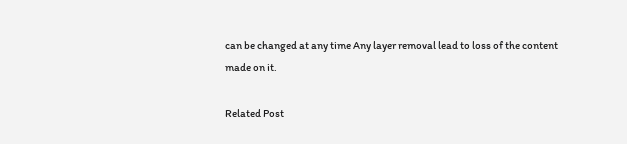can be changed at any time Any layer removal lead to loss of the content made on it.

Related Post